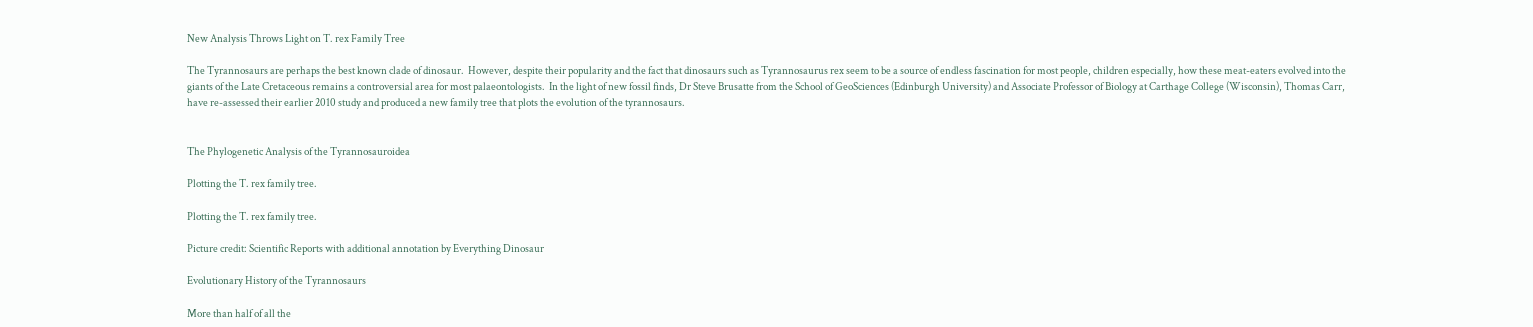New Analysis Throws Light on T. rex Family Tree

The Tyrannosaurs are perhaps the best known clade of dinosaur.  However, despite their popularity and the fact that dinosaurs such as Tyrannosaurus rex seem to be a source of endless fascination for most people, children especially, how these meat-eaters evolved into the giants of the Late Cretaceous remains a controversial area for most palaeontologists.  In the light of new fossil finds, Dr Steve Brusatte from the School of GeoSciences (Edinburgh University) and Associate Professor of Biology at Carthage College (Wisconsin), Thomas Carr, have re-assessed their earlier 2010 study and produced a new family tree that plots the evolution of the tyrannosaurs.


The Phylogenetic Analysis of the Tyrannosauroidea

Plotting the T. rex family tree.

Plotting the T. rex family tree.

Picture credit: Scientific Reports with additional annotation by Everything Dinosaur

Evolutionary History of the Tyrannosaurs

More than half of all the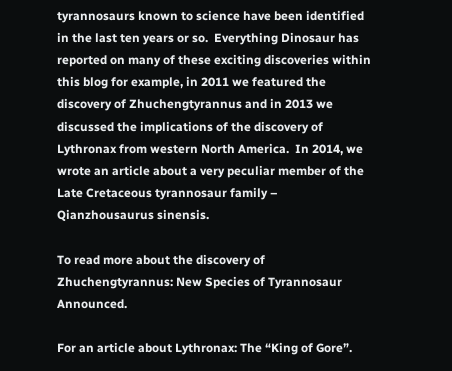tyrannosaurs known to science have been identified in the last ten years or so.  Everything Dinosaur has reported on many of these exciting discoveries within this blog for example, in 2011 we featured the discovery of Zhuchengtyrannus and in 2013 we discussed the implications of the discovery of Lythronax from western North America.  In 2014, we wrote an article about a very peculiar member of the Late Cretaceous tyrannosaur family – Qianzhousaurus sinensis.

To read more about the discovery of Zhuchengtyrannus: New Species of Tyrannosaur Announced.

For an article about Lythronax: The “King of Gore”.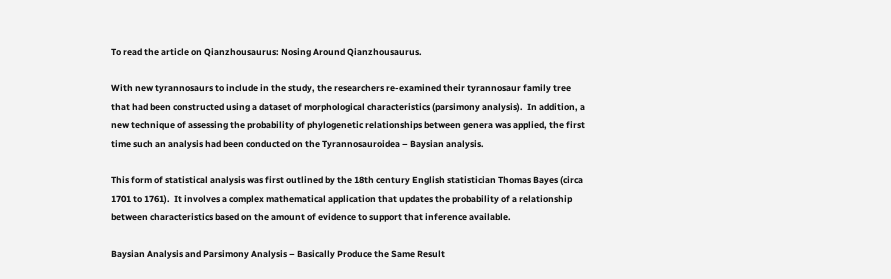To read the article on Qianzhousaurus: Nosing Around Qianzhousaurus.

With new tyrannosaurs to include in the study, the researchers re-examined their tyrannosaur family tree that had been constructed using a dataset of morphological characteristics (parsimony analysis).  In addition, a new technique of assessing the probability of phylogenetic relationships between genera was applied, the first time such an analysis had been conducted on the Tyrannosauroidea – Baysian analysis.

This form of statistical analysis was first outlined by the 18th century English statistician Thomas Bayes (circa 1701 to 1761).  It involves a complex mathematical application that updates the probability of a relationship between characteristics based on the amount of evidence to support that inference available.

Baysian Analysis and Parsimony Analysis – Basically Produce the Same Result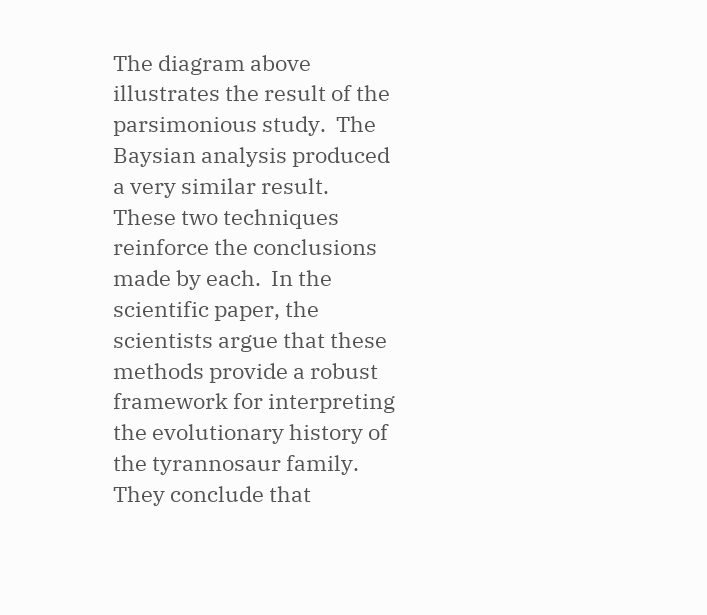The diagram above illustrates the result of the parsimonious study.  The Baysian analysis produced a very similar result.  These two techniques reinforce the conclusions made by each.  In the scientific paper, the scientists argue that these methods provide a robust framework for interpreting the evolutionary history of the tyrannosaur family.  They conclude that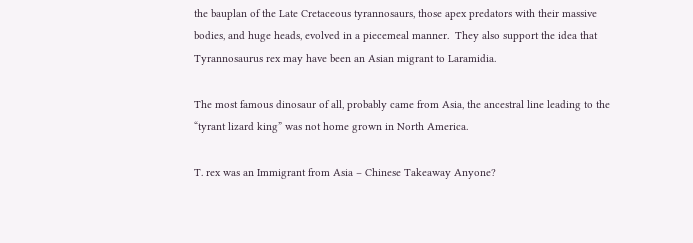the bauplan of the Late Cretaceous tyrannosaurs, those apex predators with their massive bodies, and huge heads, evolved in a piecemeal manner.  They also support the idea that Tyrannosaurus rex may have been an Asian migrant to Laramidia.

The most famous dinosaur of all, probably came from Asia, the ancestral line leading to the “tyrant lizard king” was not home grown in North America.

T. rex was an Immigrant from Asia – Chinese Takeaway Anyone?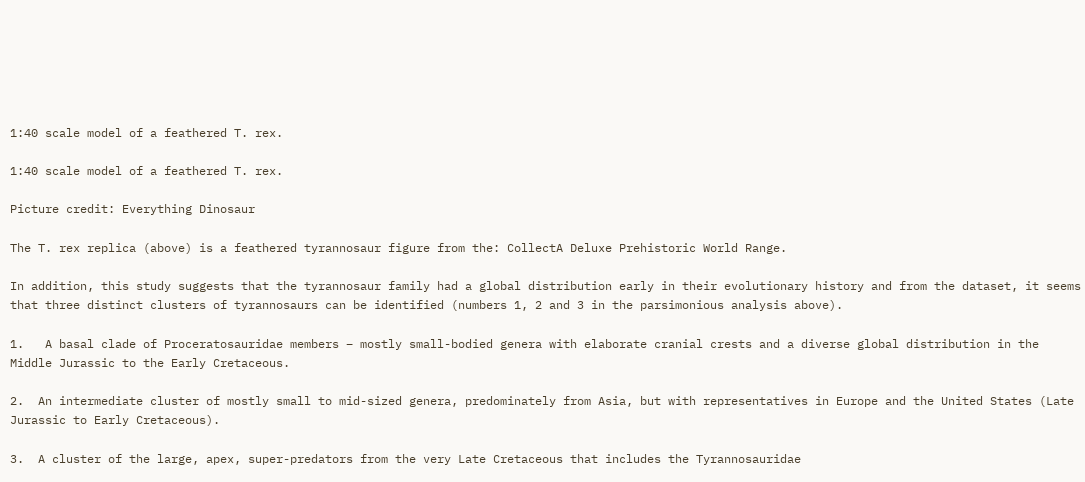1:40 scale model of a feathered T. rex.

1:40 scale model of a feathered T. rex.

Picture credit: Everything Dinosaur

The T. rex replica (above) is a feathered tyrannosaur figure from the: CollectA Deluxe Prehistoric World Range.

In addition, this study suggests that the tyrannosaur family had a global distribution early in their evolutionary history and from the dataset, it seems that three distinct clusters of tyrannosaurs can be identified (numbers 1, 2 and 3 in the parsimonious analysis above).

1.   A basal clade of Proceratosauridae members – mostly small-bodied genera with elaborate cranial crests and a diverse global distribution in the Middle Jurassic to the Early Cretaceous.

2.  An intermediate cluster of mostly small to mid-sized genera, predominately from Asia, but with representatives in Europe and the United States (Late Jurassic to Early Cretaceous).

3.  A cluster of the large, apex, super-predators from the very Late Cretaceous that includes the Tyrannosauridae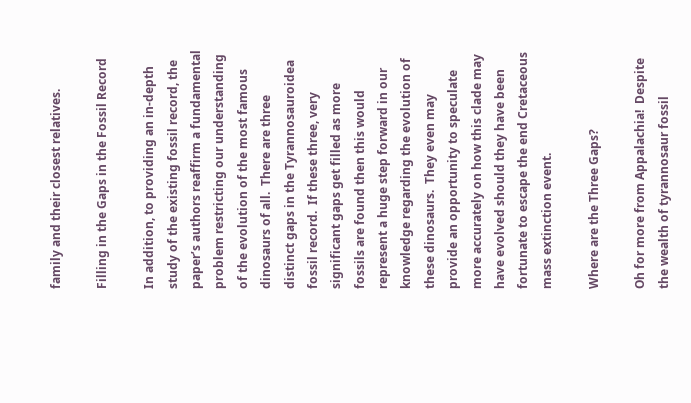family and their closest relatives.

Filling in the Gaps in the Fossil Record

In addition, to providing an in-depth study of the existing fossil record, the paper’s authors reaffirm a fundamental problem restricting our understanding of the evolution of the most famous dinosaurs of all.  There are three distinct gaps in the Tyrannosauroidea fossil record.  If these three, very significant gaps get filled as more fossils are found then this would represent a huge step forward in our knowledge regarding the evolution of these dinosaurs.  They even may provide an opportunity to speculate more accurately on how this clade may have evolved should they have been fortunate to escape the end Cretaceous mass extinction event.

Where are the Three Gaps?

Oh for more from Appalachia!  Despite the wealth of tyrannosaur fossil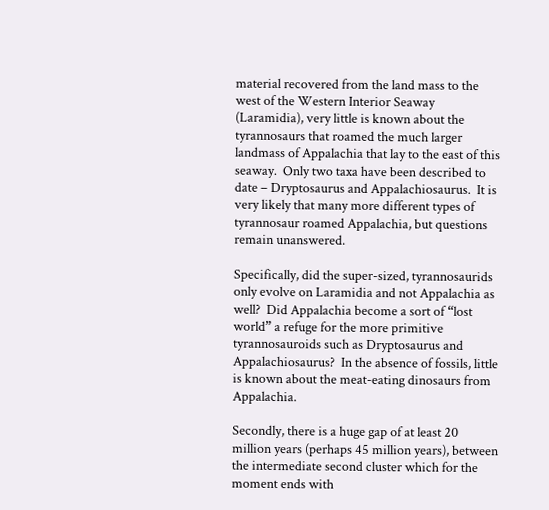material recovered from the land mass to the west of the Western Interior Seaway (Laramidia), very little is known about the tyrannosaurs that roamed the much larger landmass of Appalachia that lay to the east of this seaway.  Only two taxa have been described to date – Dryptosaurus and Appalachiosaurus.  It is very likely that many more different types of tyrannosaur roamed Appalachia, but questions remain unanswered.

Specifically, did the super-sized, tyrannosaurids only evolve on Laramidia and not Appalachia as well?  Did Appalachia become a sort of “lost world” a refuge for the more primitive tyrannosauroids such as Dryptosaurus and Appalachiosaurus?  In the absence of fossils, little is known about the meat-eating dinosaurs from Appalachia.

Secondly, there is a huge gap of at least 20 million years (perhaps 45 million years), between the intermediate second cluster which for the moment ends with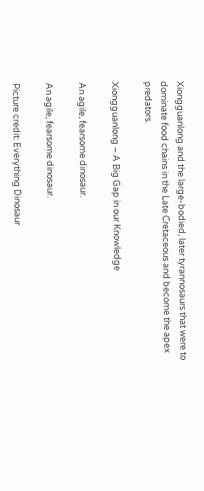Xiongguanlong and the large-bodied, later tyrannosaurs that were to dominate food chains in the Late Cretaceous and become the apex predators.

Xiongguanlong – A Big Gap in our Knowledge

An agile, fearsome dinosaur.

An agile, fearsome dinosaur.

Picture credit: Everything Dinosaur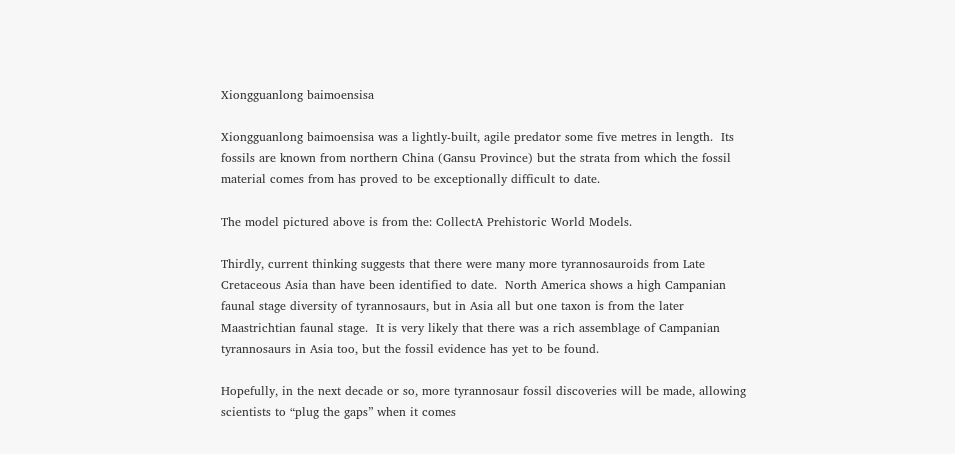Xiongguanlong baimoensisa

Xiongguanlong baimoensisa was a lightly-built, agile predator some five metres in length.  Its fossils are known from northern China (Gansu Province) but the strata from which the fossil material comes from has proved to be exceptionally difficult to date.

The model pictured above is from the: CollectA Prehistoric World Models.

Thirdly, current thinking suggests that there were many more tyrannosauroids from Late Cretaceous Asia than have been identified to date.  North America shows a high Campanian faunal stage diversity of tyrannosaurs, but in Asia all but one taxon is from the later Maastrichtian faunal stage.  It is very likely that there was a rich assemblage of Campanian tyrannosaurs in Asia too, but the fossil evidence has yet to be found.

Hopefully, in the next decade or so, more tyrannosaur fossil discoveries will be made, allowing scientists to “plug the gaps” when it comes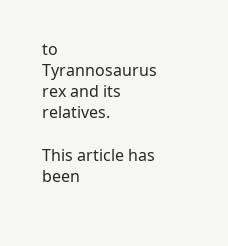to Tyrannosaurus rex and its relatives.

This article has been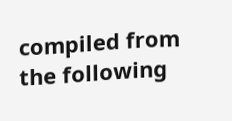compiled from the following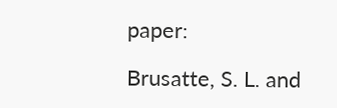paper:

Brusatte, S. L. and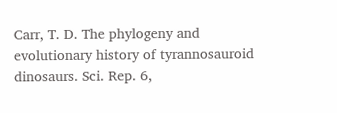Carr, T. D. The phylogeny and evolutionary history of tyrannosauroid dinosaurs. Sci. Rep. 6,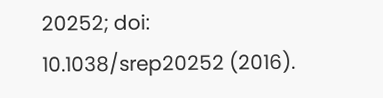20252; doi: 10.1038/srep20252 (2016).